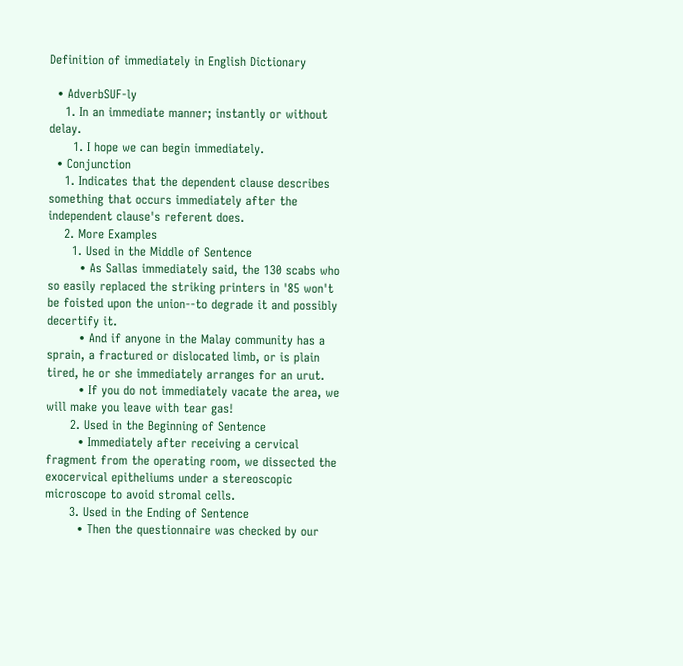Definition of immediately in English Dictionary

  • AdverbSUF-ly
    1. In an immediate manner; instantly or without delay.
      1. I hope we can begin immediately.
  • Conjunction
    1. Indicates that the dependent clause describes something that occurs immediately after the independent clause's referent does.
    2. More Examples
      1. Used in the Middle of Sentence
        • As Sallas immediately said, the 130 scabs who so easily replaced the striking printers in '85 won't be foisted upon the union--to degrade it and possibly decertify it.
        • And if anyone in the Malay community has a sprain, a fractured or dislocated limb, or is plain tired, he or she immediately arranges for an urut.
        • If you do not immediately vacate the area, we will make you leave with tear gas!
      2. Used in the Beginning of Sentence
        • Immediately after receiving a cervical fragment from the operating room, we dissected the exocervical epitheliums under a stereoscopic microscope to avoid stromal cells.
      3. Used in the Ending of Sentence
        • Then the questionnaire was checked by our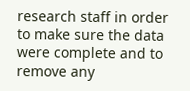research staff in order to make sure the data were complete and to remove any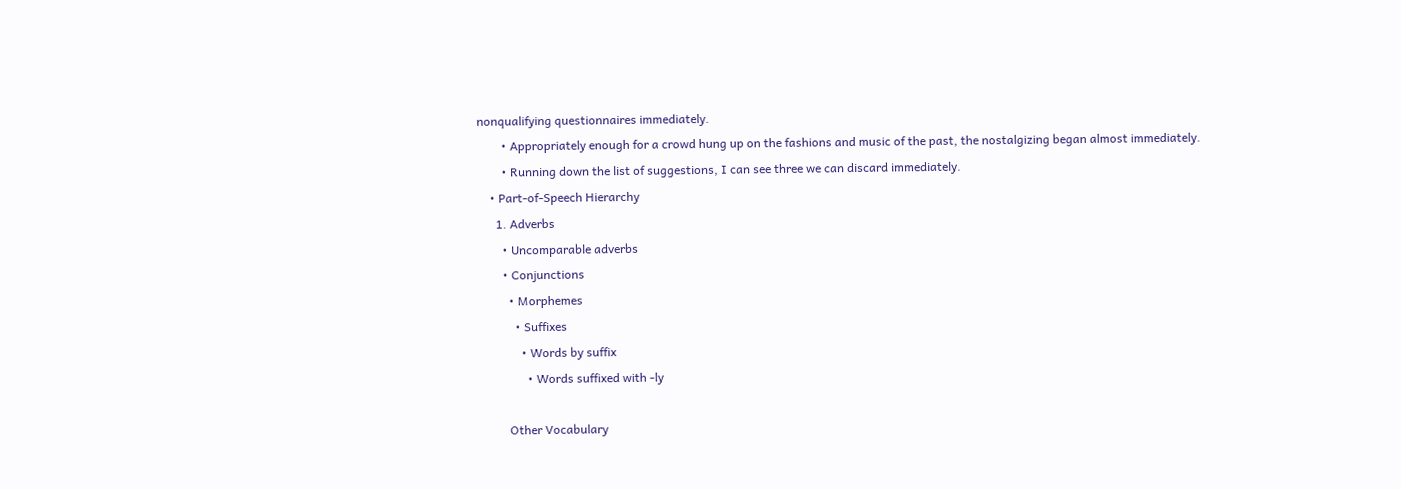nonqualifying questionnaires immediately.
        • Appropriately enough for a crowd hung up on the fashions and music of the past, the nostalgizing began almost immediately.
        • Running down the list of suggestions, I can see three we can discard immediately.
    • Part-of-Speech Hierarchy
      1. Adverbs
        • Uncomparable adverbs
        • Conjunctions
          • Morphemes
            • Suffixes
              • Words by suffix
                • Words suffixed with -ly

          Other Vocabulary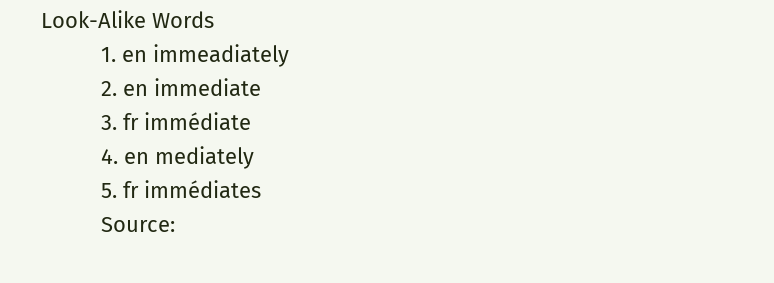Look-Alike Words
          1. en immeadiately
          2. en immediate
          3. fr immédiate
          4. en mediately
          5. fr immédiates
          Source: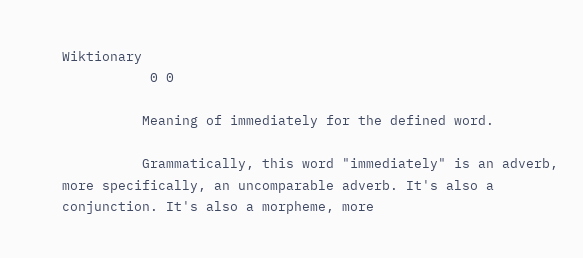Wiktionary
           0 0

          Meaning of immediately for the defined word.

          Grammatically, this word "immediately" is an adverb, more specifically, an uncomparable adverb. It's also a conjunction. It's also a morpheme, more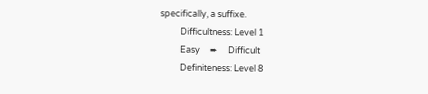specifically, a suffixe.
          Difficultness: Level 1
          Easy     ➨     Difficult
          Definiteness: Level 8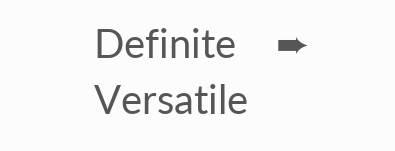Definite    ➨     Versatile